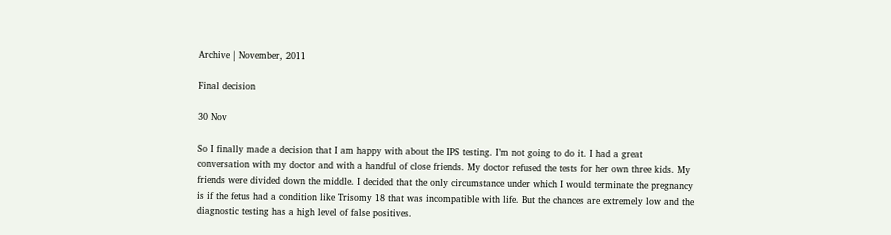Archive | November, 2011

Final decision

30 Nov

So I finally made a decision that I am happy with about the IPS testing. I’m not going to do it. I had a great conversation with my doctor and with a handful of close friends. My doctor refused the tests for her own three kids. My friends were divided down the middle. I decided that the only circumstance under which I would terminate the pregnancy is if the fetus had a condition like Trisomy 18 that was incompatible with life. But the chances are extremely low and the diagnostic testing has a high level of false positives.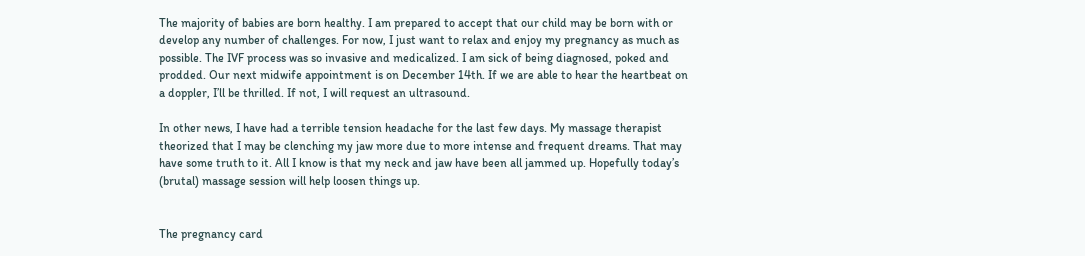The majority of babies are born healthy. I am prepared to accept that our child may be born with or develop any number of challenges. For now, I just want to relax and enjoy my pregnancy as much as possible. The IVF process was so invasive and medicalized. I am sick of being diagnosed, poked and prodded. Our next midwife appointment is on December 14th. If we are able to hear the heartbeat on a doppler, I’ll be thrilled. If not, I will request an ultrasound.

In other news, I have had a terrible tension headache for the last few days. My massage therapist theorized that I may be clenching my jaw more due to more intense and frequent dreams. That may have some truth to it. All I know is that my neck and jaw have been all jammed up. Hopefully today’s (brutal) massage session will help loosen things up.


The pregnancy card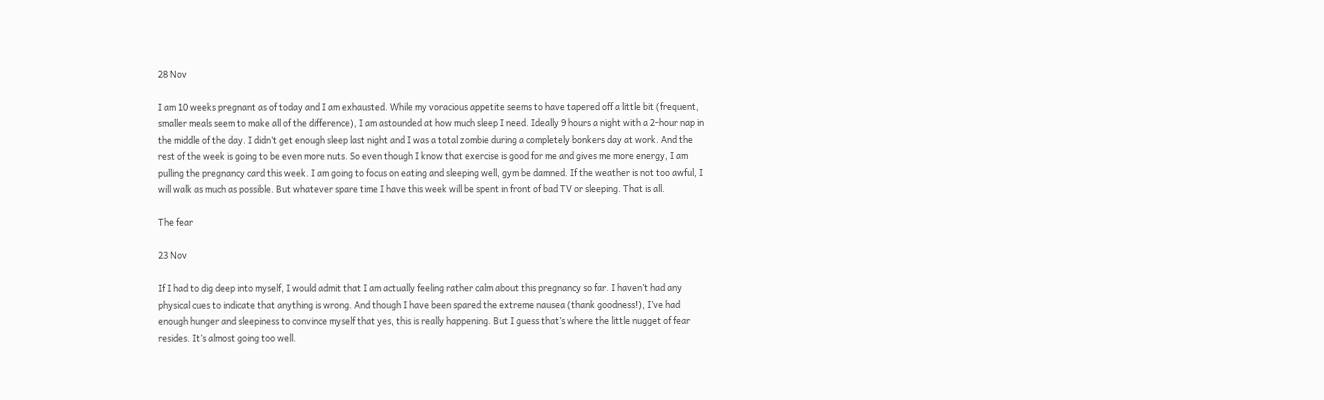28 Nov

I am 10 weeks pregnant as of today and I am exhausted. While my voracious appetite seems to have tapered off a little bit (frequent, smaller meals seem to make all of the difference), I am astounded at how much sleep I need. Ideally 9 hours a night with a 2-hour nap in the middle of the day. I didn’t get enough sleep last night and I was a total zombie during a completely bonkers day at work. And the rest of the week is going to be even more nuts. So even though I know that exercise is good for me and gives me more energy, I am pulling the pregnancy card this week. I am going to focus on eating and sleeping well, gym be damned. If the weather is not too awful, I will walk as much as possible. But whatever spare time I have this week will be spent in front of bad TV or sleeping. That is all.

The fear

23 Nov

If I had to dig deep into myself, I would admit that I am actually feeling rather calm about this pregnancy so far. I haven’t had any physical cues to indicate that anything is wrong. And though I have been spared the extreme nausea (thank goodness!), I’ve had enough hunger and sleepiness to convince myself that yes, this is really happening. But I guess that’s where the little nugget of fear resides. It’s almost going too well.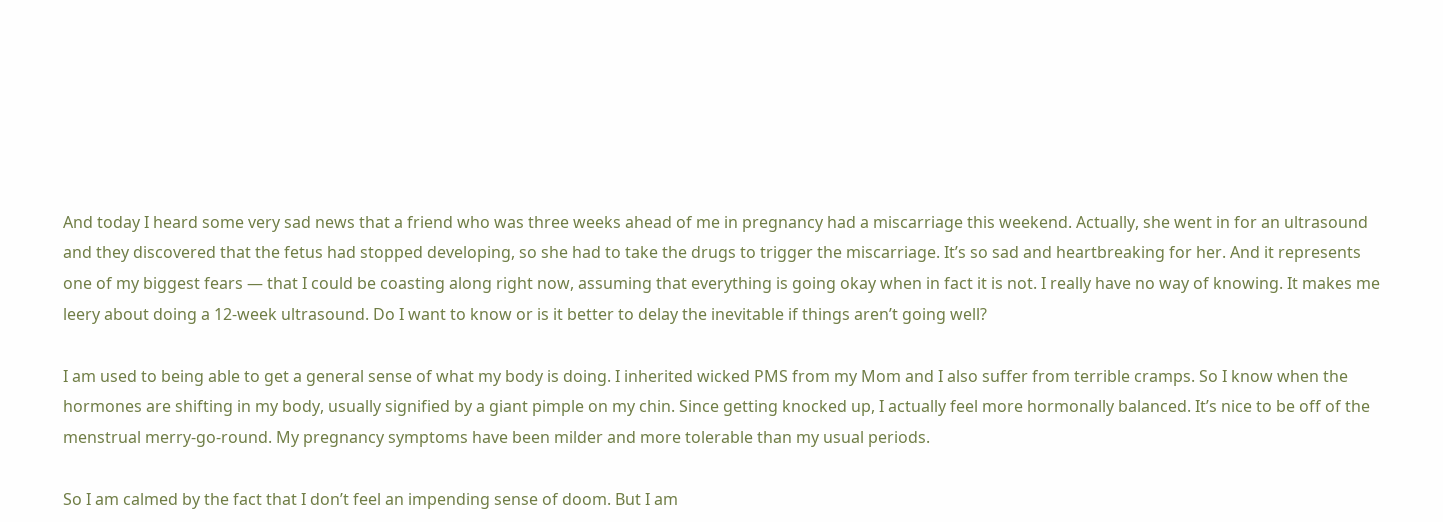And today I heard some very sad news that a friend who was three weeks ahead of me in pregnancy had a miscarriage this weekend. Actually, she went in for an ultrasound and they discovered that the fetus had stopped developing, so she had to take the drugs to trigger the miscarriage. It’s so sad and heartbreaking for her. And it represents one of my biggest fears — that I could be coasting along right now, assuming that everything is going okay when in fact it is not. I really have no way of knowing. It makes me leery about doing a 12-week ultrasound. Do I want to know or is it better to delay the inevitable if things aren’t going well?

I am used to being able to get a general sense of what my body is doing. I inherited wicked PMS from my Mom and I also suffer from terrible cramps. So I know when the hormones are shifting in my body, usually signified by a giant pimple on my chin. Since getting knocked up, I actually feel more hormonally balanced. It’s nice to be off of the menstrual merry-go-round. My pregnancy symptoms have been milder and more tolerable than my usual periods.

So I am calmed by the fact that I don’t feel an impending sense of doom. But I am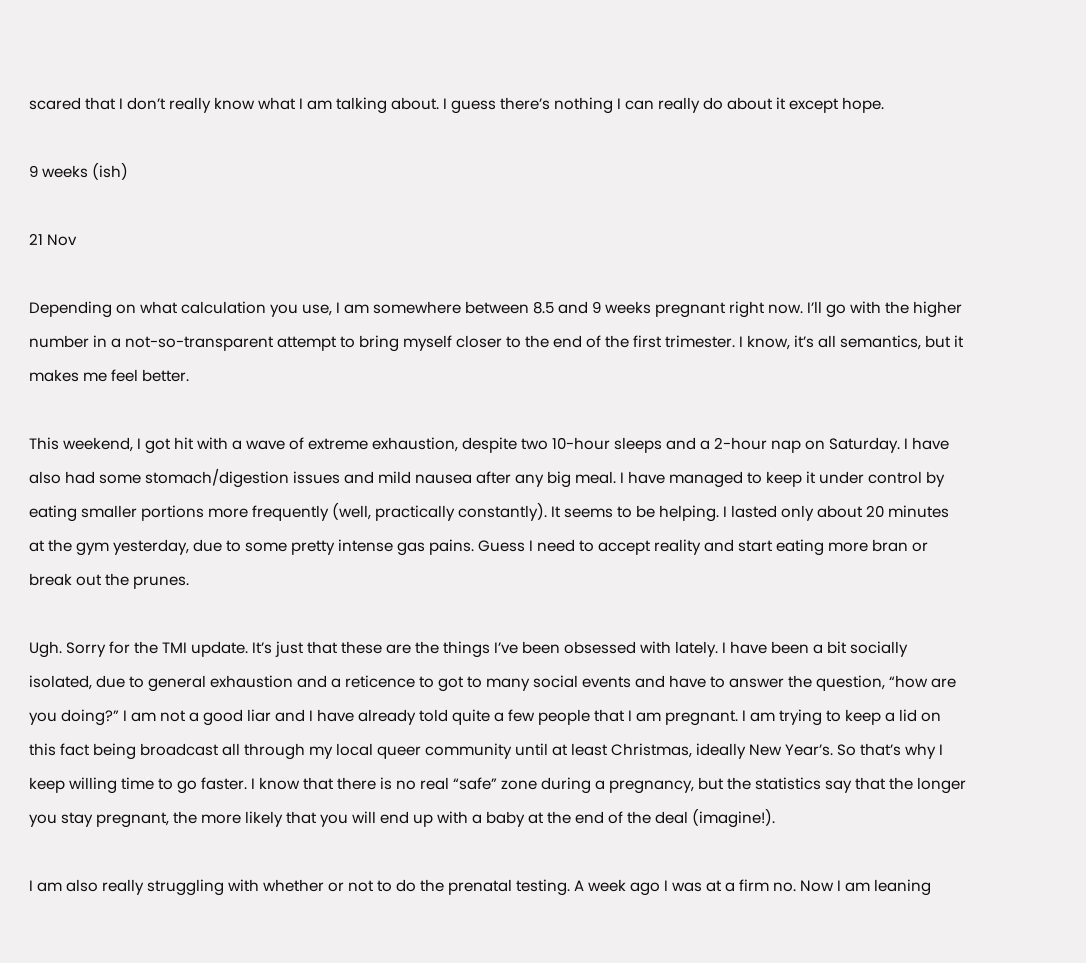scared that I don’t really know what I am talking about. I guess there’s nothing I can really do about it except hope.

9 weeks (ish)

21 Nov

Depending on what calculation you use, I am somewhere between 8.5 and 9 weeks pregnant right now. I’ll go with the higher number in a not-so-transparent attempt to bring myself closer to the end of the first trimester. I know, it’s all semantics, but it makes me feel better.

This weekend, I got hit with a wave of extreme exhaustion, despite two 10-hour sleeps and a 2-hour nap on Saturday. I have also had some stomach/digestion issues and mild nausea after any big meal. I have managed to keep it under control by eating smaller portions more frequently (well, practically constantly). It seems to be helping. I lasted only about 20 minutes at the gym yesterday, due to some pretty intense gas pains. Guess I need to accept reality and start eating more bran or break out the prunes.

Ugh. Sorry for the TMI update. It’s just that these are the things I’ve been obsessed with lately. I have been a bit socially isolated, due to general exhaustion and a reticence to got to many social events and have to answer the question, “how are you doing?” I am not a good liar and I have already told quite a few people that I am pregnant. I am trying to keep a lid on this fact being broadcast all through my local queer community until at least Christmas, ideally New Year’s. So that’s why I keep willing time to go faster. I know that there is no real “safe” zone during a pregnancy, but the statistics say that the longer you stay pregnant, the more likely that you will end up with a baby at the end of the deal (imagine!).

I am also really struggling with whether or not to do the prenatal testing. A week ago I was at a firm no. Now I am leaning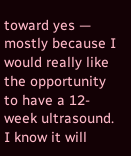toward yes — mostly because I would really like the opportunity to have a 12-week ultrasound. I know it will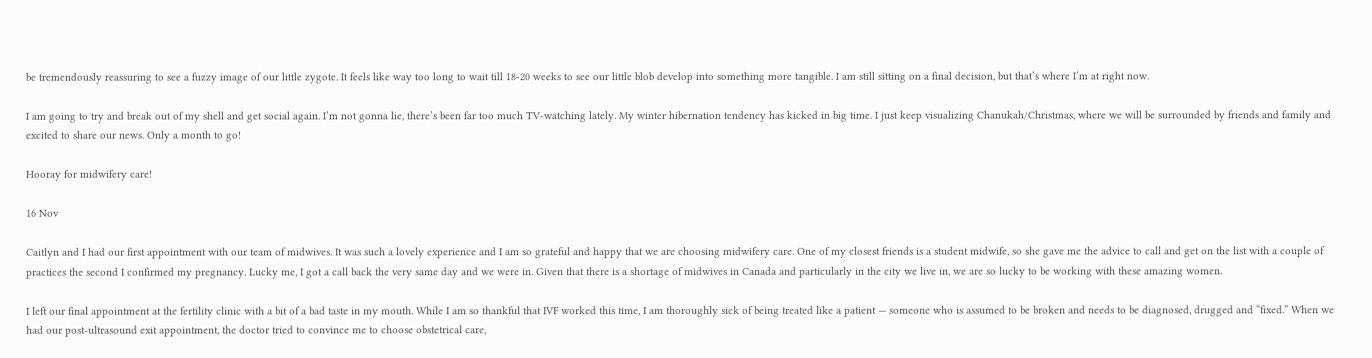be tremendously reassuring to see a fuzzy image of our little zygote. It feels like way too long to wait till 18-20 weeks to see our little blob develop into something more tangible. I am still sitting on a final decision, but that’s where I’m at right now.

I am going to try and break out of my shell and get social again. I’m not gonna lie, there’s been far too much TV-watching lately. My winter hibernation tendency has kicked in big time. I just keep visualizing Chanukah/Christmas, where we will be surrounded by friends and family and excited to share our news. Only a month to go!

Hooray for midwifery care!

16 Nov

Caitlyn and I had our first appointment with our team of midwives. It was such a lovely experience and I am so grateful and happy that we are choosing midwifery care. One of my closest friends is a student midwife, so she gave me the advice to call and get on the list with a couple of practices the second I confirmed my pregnancy. Lucky me, I got a call back the very same day and we were in. Given that there is a shortage of midwives in Canada and particularly in the city we live in, we are so lucky to be working with these amazing women.

I left our final appointment at the fertility clinic with a bit of a bad taste in my mouth. While I am so thankful that IVF worked this time, I am thoroughly sick of being treated like a patient — someone who is assumed to be broken and needs to be diagnosed, drugged and “fixed.” When we had our post-ultrasound exit appointment, the doctor tried to convince me to choose obstetrical care,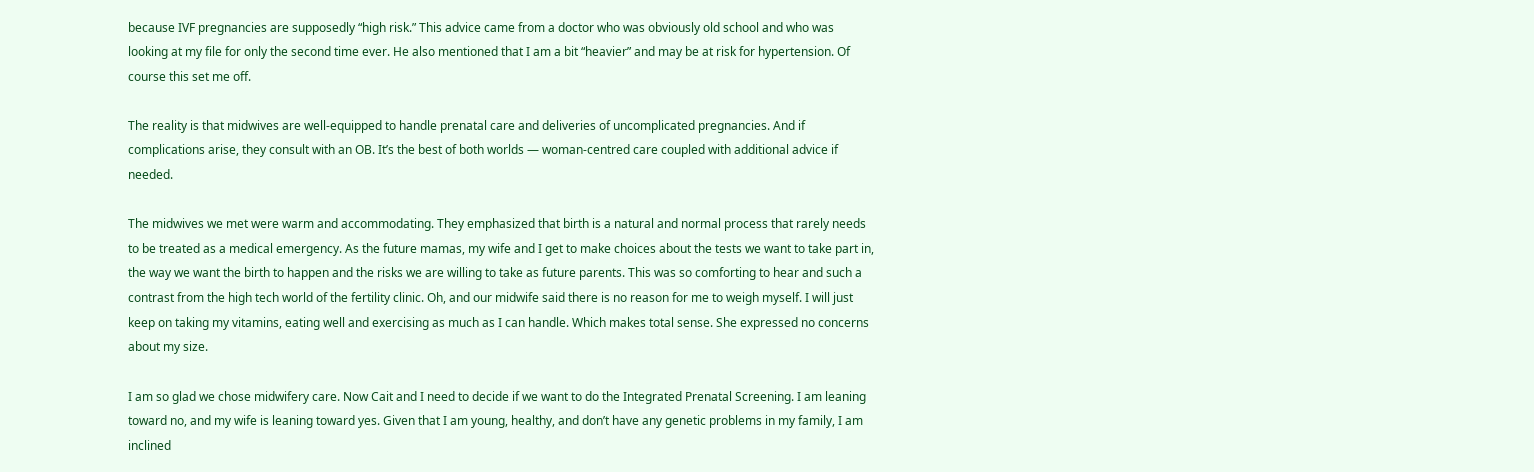because IVF pregnancies are supposedly “high risk.” This advice came from a doctor who was obviously old school and who was looking at my file for only the second time ever. He also mentioned that I am a bit “heavier” and may be at risk for hypertension. Of course this set me off.

The reality is that midwives are well-equipped to handle prenatal care and deliveries of uncomplicated pregnancies. And if complications arise, they consult with an OB. It’s the best of both worlds — woman-centred care coupled with additional advice if needed.

The midwives we met were warm and accommodating. They emphasized that birth is a natural and normal process that rarely needs to be treated as a medical emergency. As the future mamas, my wife and I get to make choices about the tests we want to take part in, the way we want the birth to happen and the risks we are willing to take as future parents. This was so comforting to hear and such a contrast from the high tech world of the fertility clinic. Oh, and our midwife said there is no reason for me to weigh myself. I will just keep on taking my vitamins, eating well and exercising as much as I can handle. Which makes total sense. She expressed no concerns about my size.

I am so glad we chose midwifery care. Now Cait and I need to decide if we want to do the Integrated Prenatal Screening. I am leaning toward no, and my wife is leaning toward yes. Given that I am young, healthy, and don’t have any genetic problems in my family, I am inclined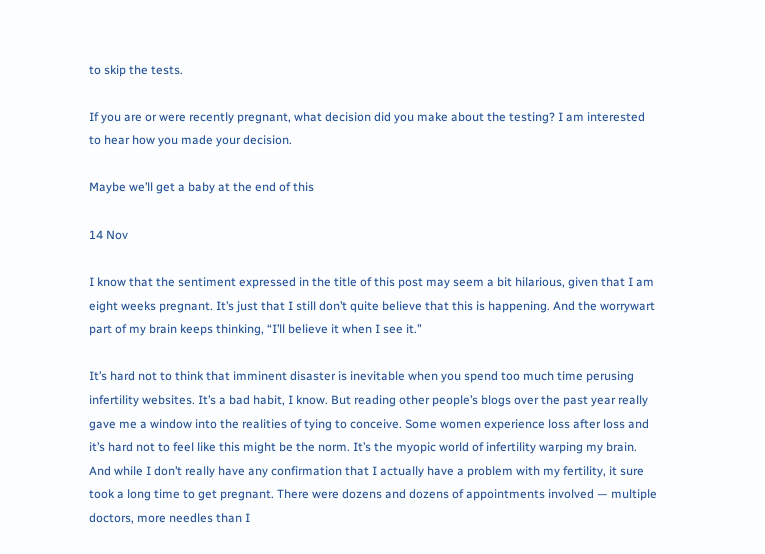to skip the tests.

If you are or were recently pregnant, what decision did you make about the testing? I am interested to hear how you made your decision.

Maybe we’ll get a baby at the end of this

14 Nov

I know that the sentiment expressed in the title of this post may seem a bit hilarious, given that I am eight weeks pregnant. It’s just that I still don’t quite believe that this is happening. And the worrywart part of my brain keeps thinking, “I’ll believe it when I see it.”

It’s hard not to think that imminent disaster is inevitable when you spend too much time perusing infertility websites. It’s a bad habit, I know. But reading other people’s blogs over the past year really gave me a window into the realities of tying to conceive. Some women experience loss after loss and it’s hard not to feel like this might be the norm. It’s the myopic world of infertility warping my brain. And while I don’t really have any confirmation that I actually have a problem with my fertility, it sure took a long time to get pregnant. There were dozens and dozens of appointments involved — multiple doctors, more needles than I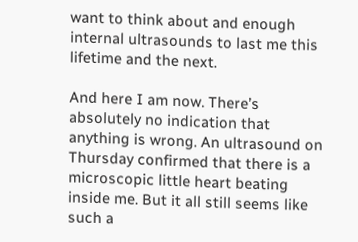want to think about and enough internal ultrasounds to last me this lifetime and the next.

And here I am now. There’s absolutely no indication that anything is wrong. An ultrasound on Thursday confirmed that there is a microscopic little heart beating inside me. But it all still seems like such a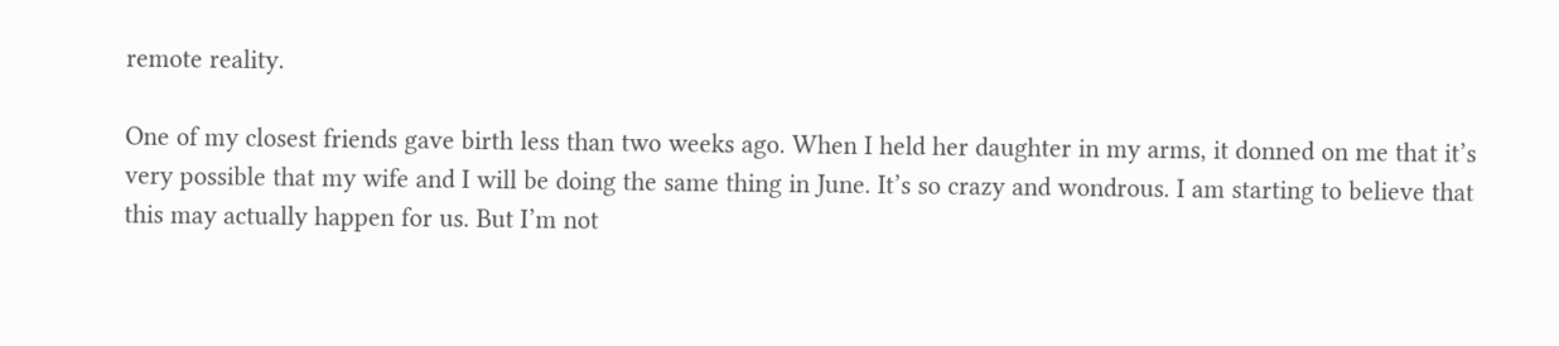remote reality.

One of my closest friends gave birth less than two weeks ago. When I held her daughter in my arms, it donned on me that it’s very possible that my wife and I will be doing the same thing in June. It’s so crazy and wondrous. I am starting to believe that this may actually happen for us. But I’m not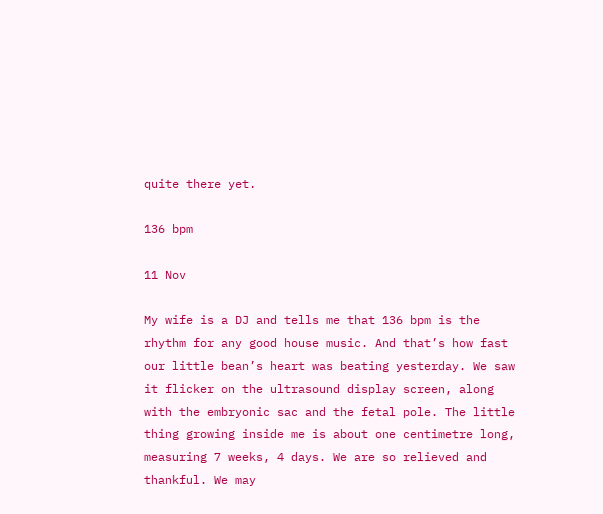quite there yet.

136 bpm

11 Nov

My wife is a DJ and tells me that 136 bpm is the rhythm for any good house music. And that’s how fast our little bean’s heart was beating yesterday. We saw it flicker on the ultrasound display screen, along with the embryonic sac and the fetal pole. The little thing growing inside me is about one centimetre long, measuring 7 weeks, 4 days. We are so relieved and thankful. We may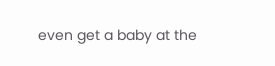even get a baby at the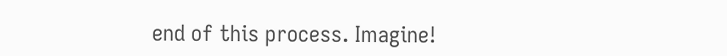end of this process. Imagine!